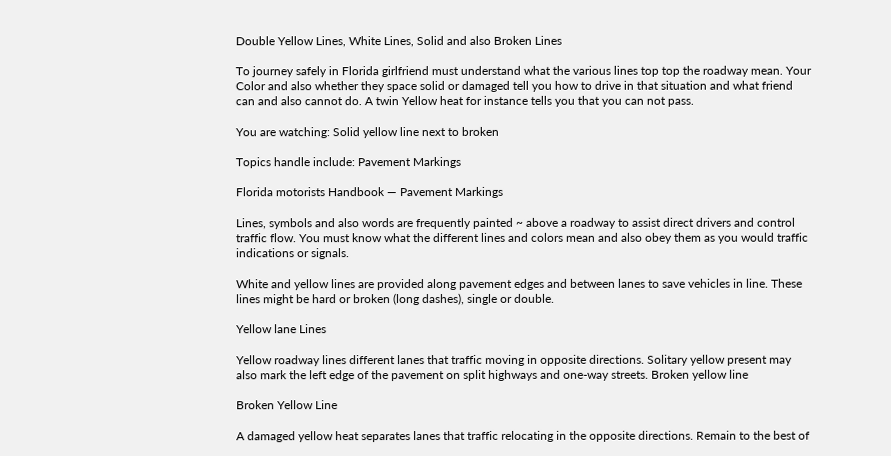Double Yellow Lines, White Lines, Solid and also Broken Lines

To journey safely in Florida girlfriend must understand what the various lines top top the roadway mean. Your Color and also whether they space solid or damaged tell you how to drive in that situation and what friend can and also cannot do. A twin Yellow heat for instance tells you that you can not pass.

You are watching: Solid yellow line next to broken

Topics handle include: Pavement Markings

Florida motorists Handbook — Pavement Markings

Lines, symbols and also words are frequently painted ~ above a roadway to assist direct drivers and control traffic flow. You must know what the different lines and colors mean and also obey them as you would traffic indications or signals.

White and yellow lines are provided along pavement edges and between lanes to save vehicles in line. These lines might be hard or broken (long dashes), single or double.

Yellow lane Lines

Yellow roadway lines different lanes that traffic moving in opposite directions. Solitary yellow present may also mark the left edge of the pavement on split highways and one-way streets. Broken yellow line

Broken Yellow Line

A damaged yellow heat separates lanes that traffic relocating in the opposite directions. Remain to the best of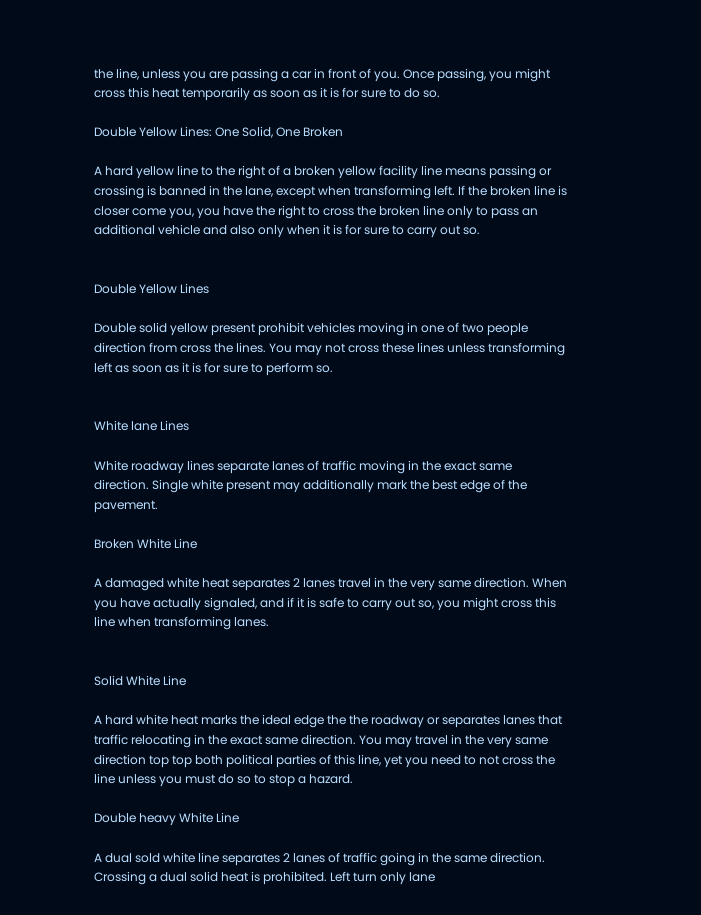the line, unless you are passing a car in front of you. Once passing, you might cross this heat temporarily as soon as it is for sure to do so.

Double Yellow Lines: One Solid, One Broken

A hard yellow line to the right of a broken yellow facility line means passing or crossing is banned in the lane, except when transforming left. If the broken line is closer come you, you have the right to cross the broken line only to pass an additional vehicle and also only when it is for sure to carry out so.


Double Yellow Lines

Double solid yellow present prohibit vehicles moving in one of two people direction from cross the lines. You may not cross these lines unless transforming left as soon as it is for sure to perform so.


White lane Lines

White roadway lines separate lanes of traffic moving in the exact same direction. Single white present may additionally mark the best edge of the pavement.

Broken White Line

A damaged white heat separates 2 lanes travel in the very same direction. When you have actually signaled, and if it is safe to carry out so, you might cross this line when transforming lanes.


Solid White Line

A hard white heat marks the ideal edge the the roadway or separates lanes that traffic relocating in the exact same direction. You may travel in the very same direction top top both political parties of this line, yet you need to not cross the line unless you must do so to stop a hazard.

Double heavy White Line

A dual sold white line separates 2 lanes of traffic going in the same direction. Crossing a dual solid heat is prohibited. Left turn only lane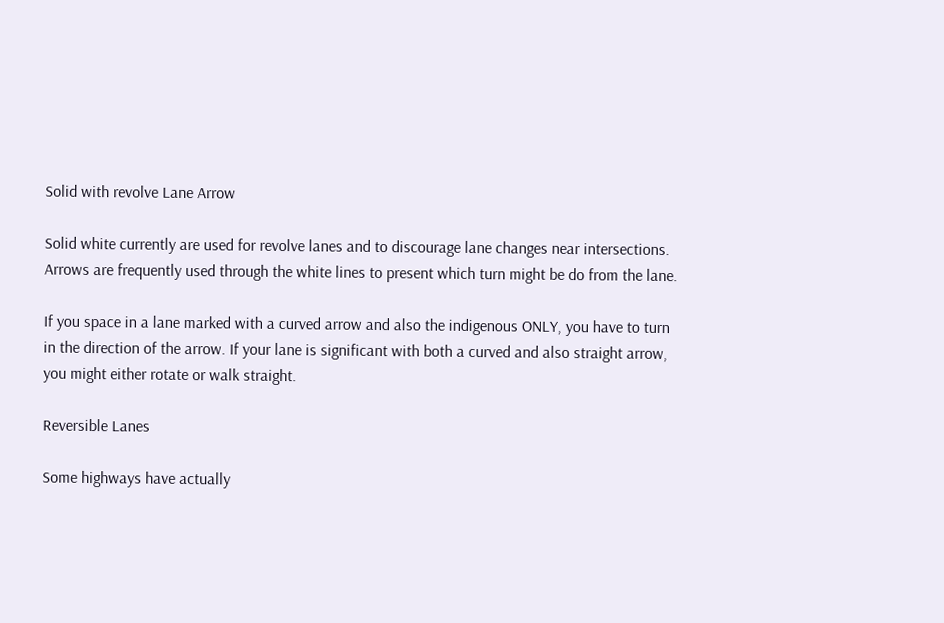Solid with revolve Lane Arrow

Solid white currently are used for revolve lanes and to discourage lane changes near intersections. Arrows are frequently used through the white lines to present which turn might be do from the lane.

If you space in a lane marked with a curved arrow and also the indigenous ONLY, you have to turn in the direction of the arrow. If your lane is significant with both a curved and also straight arrow, you might either rotate or walk straight.

Reversible Lanes

Some highways have actually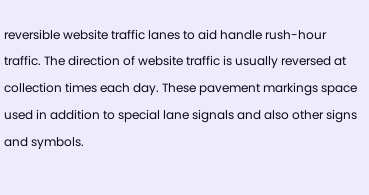reversible website traffic lanes to aid handle rush-hour traffic. The direction of website traffic is usually reversed at collection times each day. These pavement markings space used in addition to special lane signals and also other signs and symbols.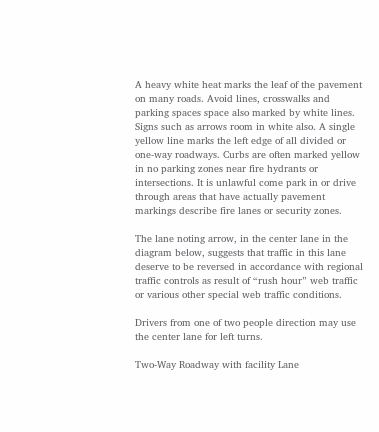A heavy white heat marks the leaf of the pavement on many roads. Avoid lines, crosswalks and parking spaces space also marked by white lines. Signs such as arrows room in white also. A single yellow line marks the left edge of all divided or one-way roadways. Curbs are often marked yellow in no parking zones near fire hydrants or intersections. It is unlawful come park in or drive through areas that have actually pavement markings describe fire lanes or security zones.

The lane noting arrow, in the center lane in the diagram below, suggests that traffic in this lane deserve to be reversed in accordance with regional traffic controls as result of “rush hour” web traffic or various other special web traffic conditions.

Drivers from one of two people direction may use the center lane for left turns.

Two-Way Roadway with facility Lane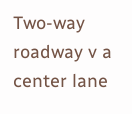Two-way roadway v a center lane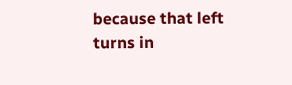because that left turns in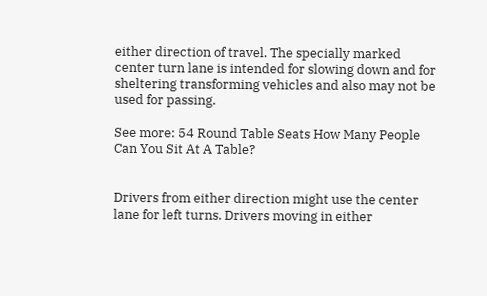either direction of travel. The specially marked center turn lane is intended for slowing down and for sheltering transforming vehicles and also may not be used for passing.

See more: 54 Round Table Seats How Many People Can You Sit At A Table?


Drivers from either direction might use the center lane for left turns. Drivers moving in either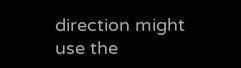direction might use the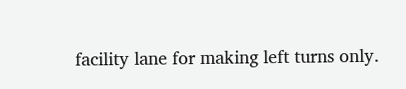facility lane for making left turns only.